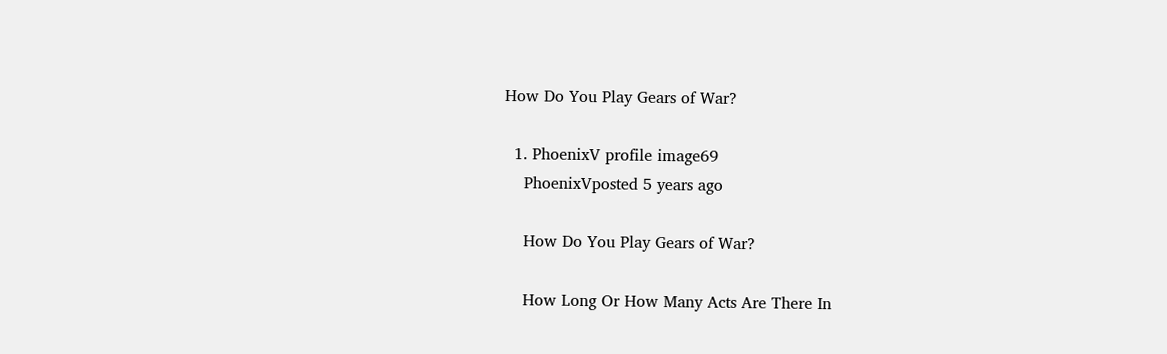How Do You Play Gears of War?

  1. PhoenixV profile image69
    PhoenixVposted 5 years ago

    How Do You Play Gears of War?

    How Long Or How Many Acts Are There In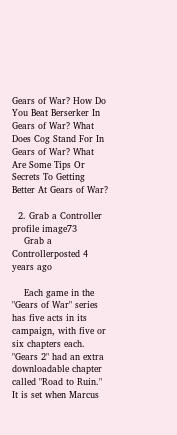Gears of War? How Do You Beat Berserker In Gears of War? What Does Cog Stand For In Gears of War? What Are Some Tips Or Secrets To Getting Better At Gears of War?

  2. Grab a Controller profile image73
    Grab a Controllerposted 4 years ago

    Each game in the "Gears of War" series has five acts in its campaign, with five or six chapters each. "Gears 2" had an extra downloadable chapter called "Road to Ruin." It is set when Marcus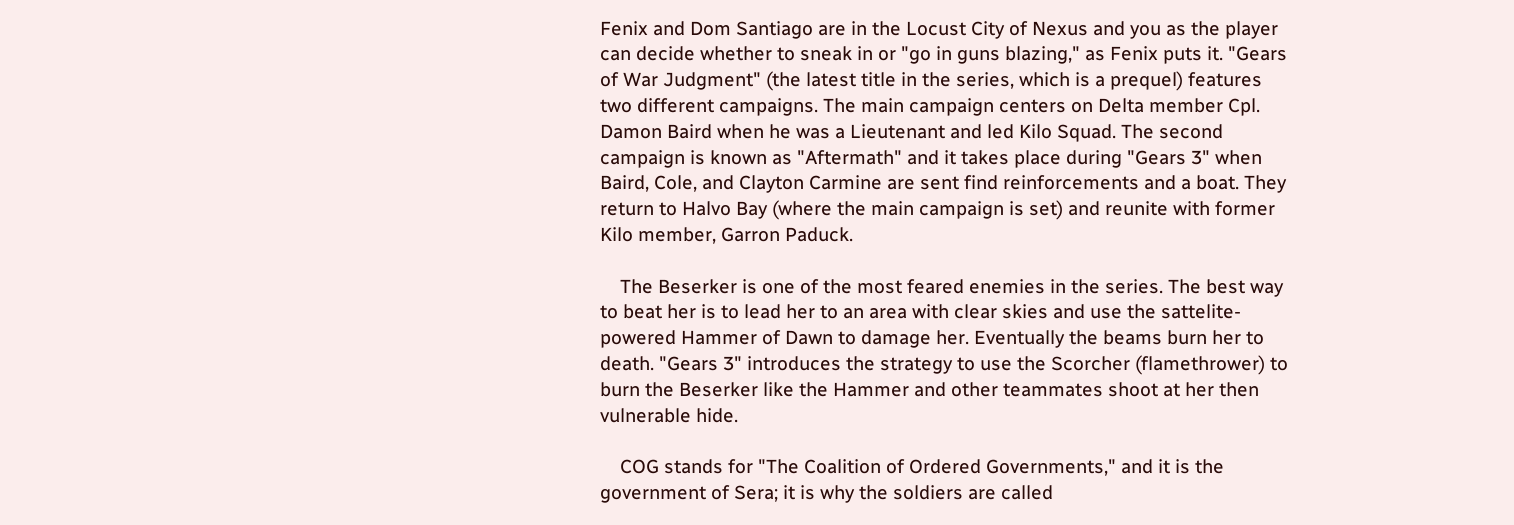Fenix and Dom Santiago are in the Locust City of Nexus and you as the player can decide whether to sneak in or "go in guns blazing," as Fenix puts it. "Gears of War Judgment" (the latest title in the series, which is a prequel) features two different campaigns. The main campaign centers on Delta member Cpl. Damon Baird when he was a Lieutenant and led Kilo Squad. The second campaign is known as "Aftermath" and it takes place during "Gears 3" when Baird, Cole, and Clayton Carmine are sent find reinforcements and a boat. They return to Halvo Bay (where the main campaign is set) and reunite with former Kilo member, Garron Paduck.

    The Beserker is one of the most feared enemies in the series. The best way to beat her is to lead her to an area with clear skies and use the sattelite-powered Hammer of Dawn to damage her. Eventually the beams burn her to death. "Gears 3" introduces the strategy to use the Scorcher (flamethrower) to burn the Beserker like the Hammer and other teammates shoot at her then vulnerable hide.

    COG stands for "The Coalition of Ordered Governments," and it is the government of Sera; it is why the soldiers are called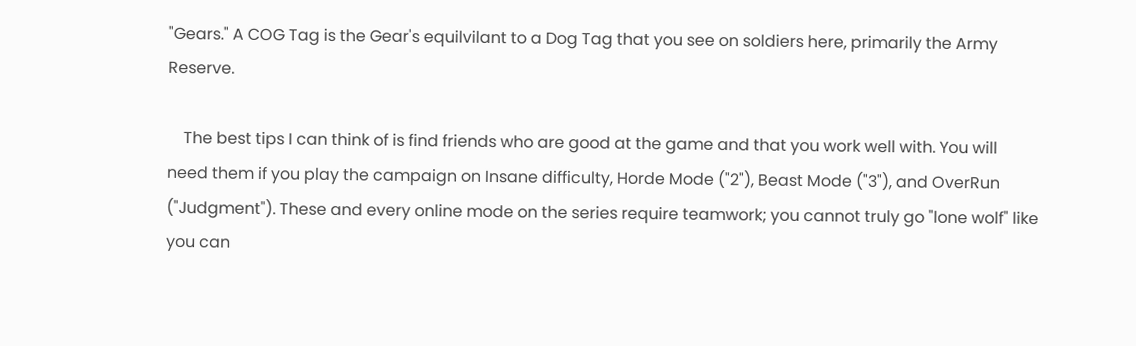"Gears." A COG Tag is the Gear's equilvilant to a Dog Tag that you see on soldiers here, primarily the Army Reserve.

    The best tips I can think of is find friends who are good at the game and that you work well with. You will need them if you play the campaign on Insane difficulty, Horde Mode ("2"), Beast Mode ("3"), and OverRun ("Judgment"). These and every online mode on the series require teamwork; you cannot truly go "lone wolf" like you can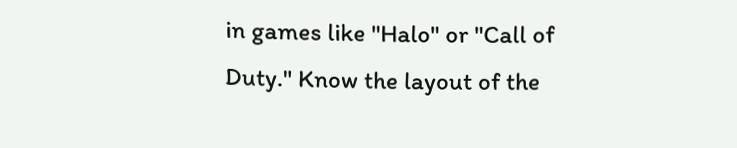in games like "Halo" or "Call of Duty." Know the layout of the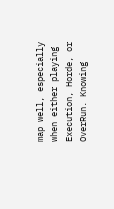map well, especially when either playing Execution, Horde, or OverRun. Knowing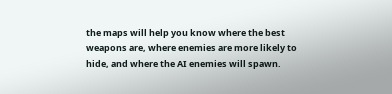the maps will help you know where the best weapons are, where enemies are more likely to hide, and where the AI enemies will spawn.